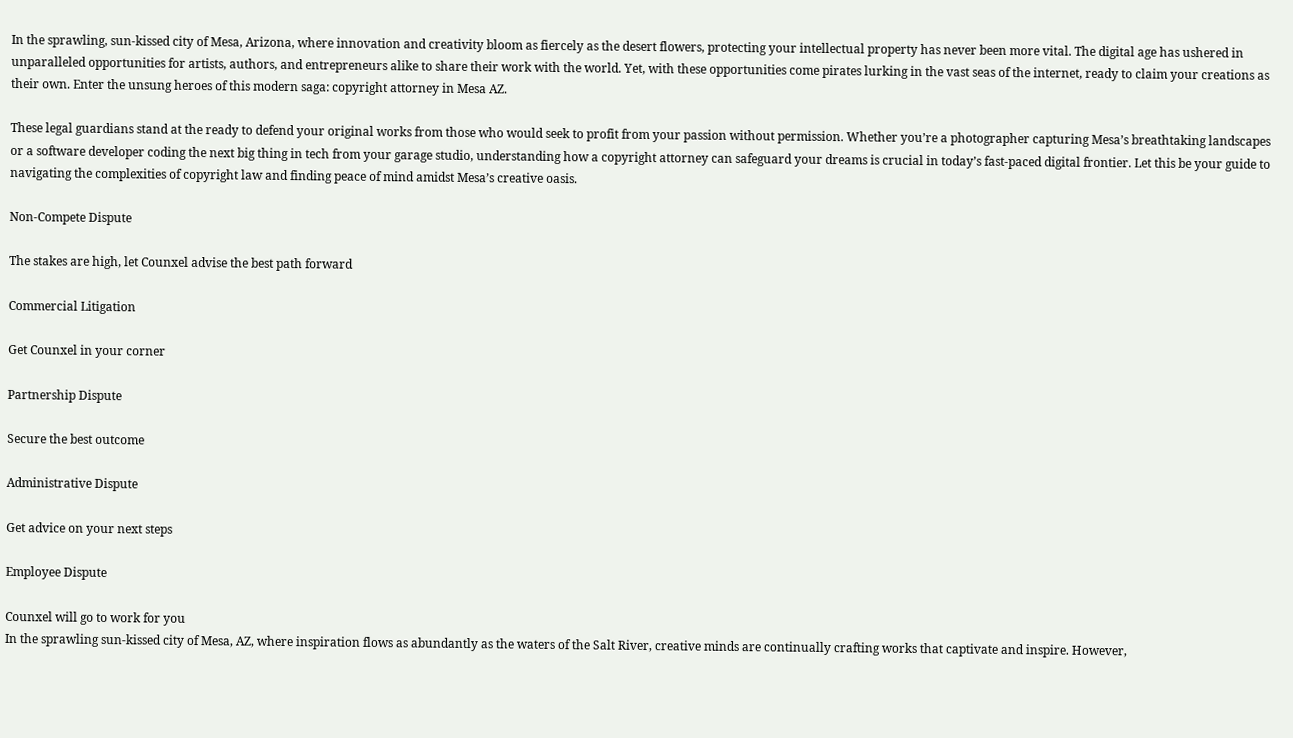In the sprawling, sun-kissed city of Mesa, Arizona, where innovation and creativity bloom as fiercely as the desert flowers, protecting your intellectual property has never been more vital. The digital age has ushered in unparalleled opportunities for artists, authors, and entrepreneurs alike to share their work with the world. Yet, with these opportunities come pirates lurking in the vast seas of the internet, ready to claim your creations as their own. Enter the unsung heroes of this modern saga: copyright attorney in Mesa AZ.

These legal guardians stand at the ready to defend your original works from those who would seek to profit from your passion without permission. Whether you’re a photographer capturing Mesa’s breathtaking landscapes or a software developer coding the next big thing in tech from your garage studio, understanding how a copyright attorney can safeguard your dreams is crucial in today’s fast-paced digital frontier. Let this be your guide to navigating the complexities of copyright law and finding peace of mind amidst Mesa’s creative oasis.

Non-Compete Dispute

The stakes are high, let Counxel advise the best path forward

Commercial Litigation

Get Counxel in your corner

Partnership Dispute

Secure the best outcome

Administrative Dispute

Get advice on your next steps

Employee Dispute

Counxel will go to work for you
In the sprawling sun-kissed city of Mesa, AZ, where inspiration flows as abundantly as the waters of the Salt River, creative minds are continually crafting works that captivate and inspire. However,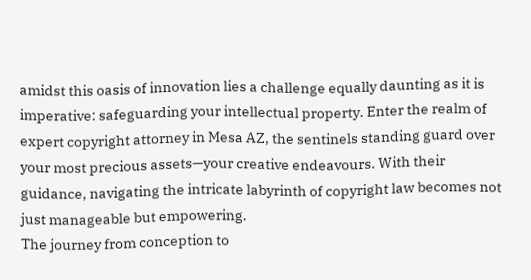amidst this oasis of innovation lies a challenge equally daunting as it is imperative: safeguarding your intellectual property. Enter the realm of expert copyright attorney in Mesa AZ, the sentinels standing guard over your most precious assets—your creative endeavours. With their guidance, navigating the intricate labyrinth of copyright law becomes not just manageable but empowering.
The journey from conception to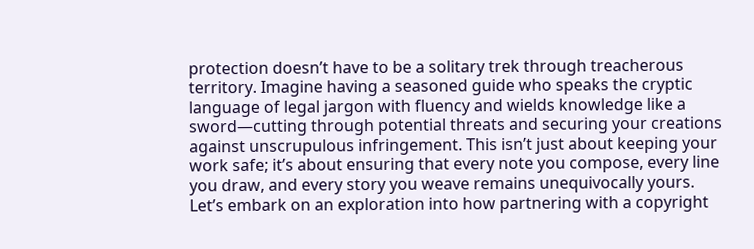protection doesn’t have to be a solitary trek through treacherous territory. Imagine having a seasoned guide who speaks the cryptic language of legal jargon with fluency and wields knowledge like a sword—cutting through potential threats and securing your creations against unscrupulous infringement. This isn’t just about keeping your work safe; it’s about ensuring that every note you compose, every line you draw, and every story you weave remains unequivocally yours. Let’s embark on an exploration into how partnering with a copyright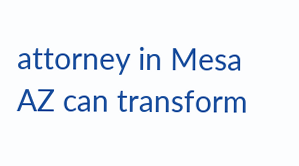attorney in Mesa AZ can transform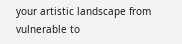your artistic landscape from vulnerable to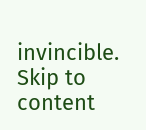invincible.
Skip to content